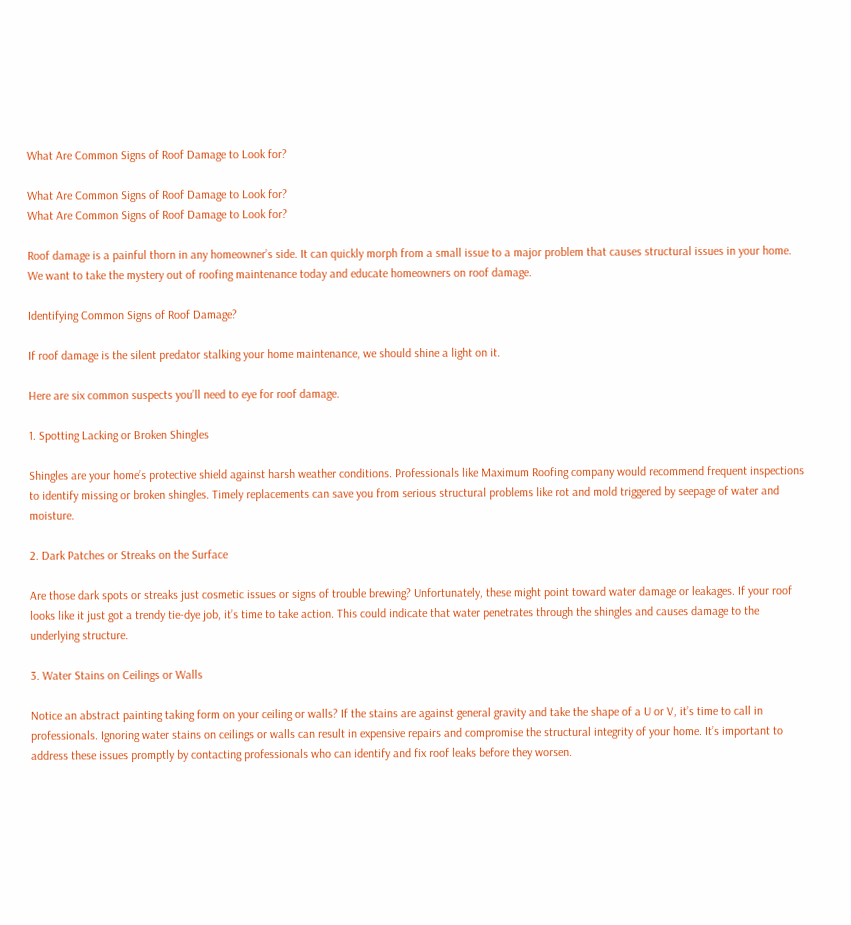What Are Common Signs of Roof Damage to Look for?

What Are Common Signs of Roof Damage to Look for?
What Are Common Signs of Roof Damage to Look for?

Roof damage is a painful thorn in any homeowner’s side. It can quickly morph from a small issue to a major problem that causes structural issues in your home. We want to take the mystery out of roofing maintenance today and educate homeowners on roof damage.

Identifying Common Signs of Roof Damage?

If roof damage is the silent predator stalking your home maintenance, we should shine a light on it.

Here are six common suspects you’ll need to eye for roof damage.

1. Spotting Lacking or Broken Shingles

Shingles are your home’s protective shield against harsh weather conditions. Professionals like Maximum Roofing company would recommend frequent inspections to identify missing or broken shingles. Timely replacements can save you from serious structural problems like rot and mold triggered by seepage of water and moisture.

2. Dark Patches or Streaks on the Surface

Are those dark spots or streaks just cosmetic issues or signs of trouble brewing? Unfortunately, these might point toward water damage or leakages. If your roof looks like it just got a trendy tie-dye job, it’s time to take action. This could indicate that water penetrates through the shingles and causes damage to the underlying structure.

3. Water Stains on Ceilings or Walls

Notice an abstract painting taking form on your ceiling or walls? If the stains are against general gravity and take the shape of a U or V, it’s time to call in professionals. Ignoring water stains on ceilings or walls can result in expensive repairs and compromise the structural integrity of your home. It’s important to address these issues promptly by contacting professionals who can identify and fix roof leaks before they worsen.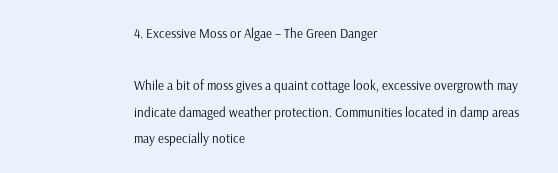4. Excessive Moss or Algae – The Green Danger

While a bit of moss gives a quaint cottage look, excessive overgrowth may indicate damaged weather protection. Communities located in damp areas may especially notice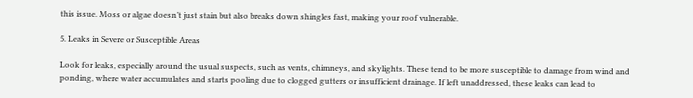this issue. Moss or algae doesn’t just stain but also breaks down shingles fast, making your roof vulnerable.

5. Leaks in Severe or Susceptible Areas

Look for leaks, especially around the usual suspects, such as vents, chimneys, and skylights. These tend to be more susceptible to damage from wind and ponding, where water accumulates and starts pooling due to clogged gutters or insufficient drainage. If left unaddressed, these leaks can lead to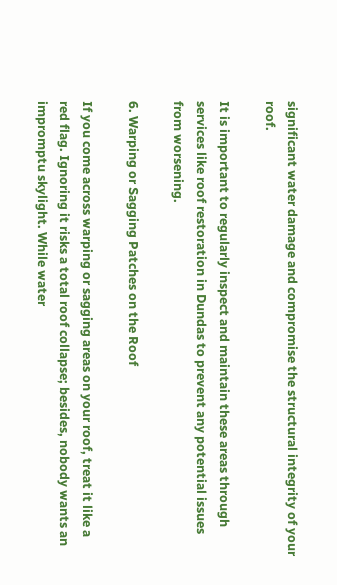significant water damage and compromise the structural integrity of your roof.

It is important to regularly inspect and maintain these areas through services like roof restoration in Dundas to prevent any potential issues from worsening.

6. Warping or Sagging Patches on the Roof

If you come across warping or sagging areas on your roof, treat it like a red flag. Ignoring it risks a total roof collapse; besides, nobody wants an impromptu skylight. While water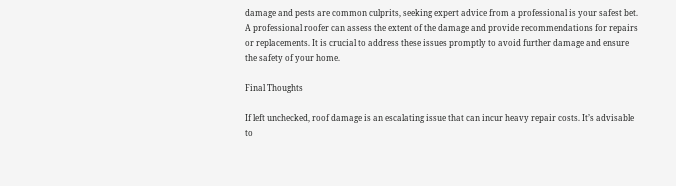damage and pests are common culprits, seeking expert advice from a professional is your safest bet. A professional roofer can assess the extent of the damage and provide recommendations for repairs or replacements. It is crucial to address these issues promptly to avoid further damage and ensure the safety of your home.

Final Thoughts

If left unchecked, roof damage is an escalating issue that can incur heavy repair costs. It’s advisable to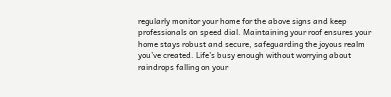regularly monitor your home for the above signs and keep professionals on speed dial. Maintaining your roof ensures your home stays robust and secure, safeguarding the joyous realm you’ve created. Life’s busy enough without worrying about raindrops falling on your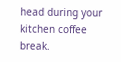head during your kitchen coffee break.